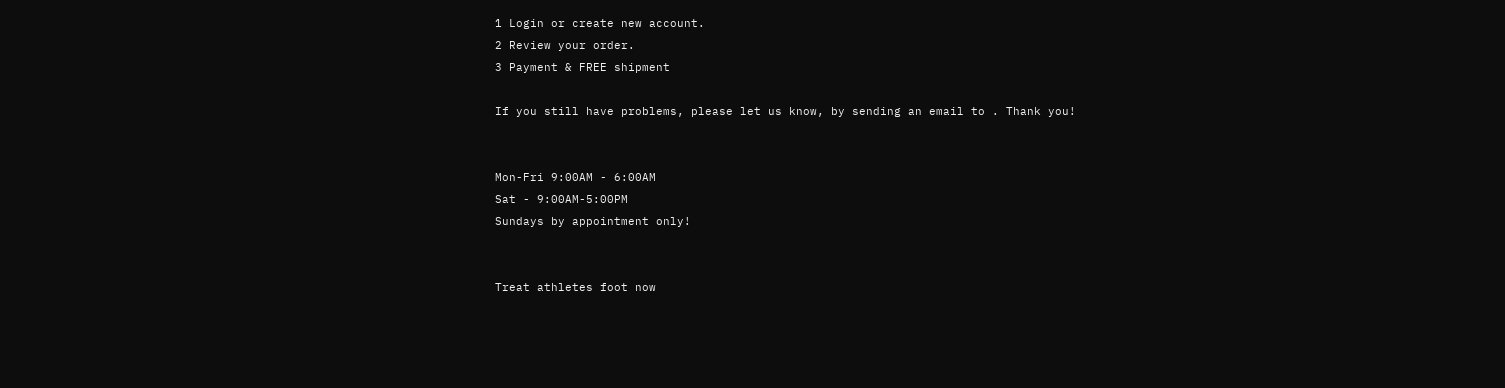1 Login or create new account.
2 Review your order.
3 Payment & FREE shipment

If you still have problems, please let us know, by sending an email to . Thank you!


Mon-Fri 9:00AM - 6:00AM
Sat - 9:00AM-5:00PM
Sundays by appointment only!


Treat athletes foot now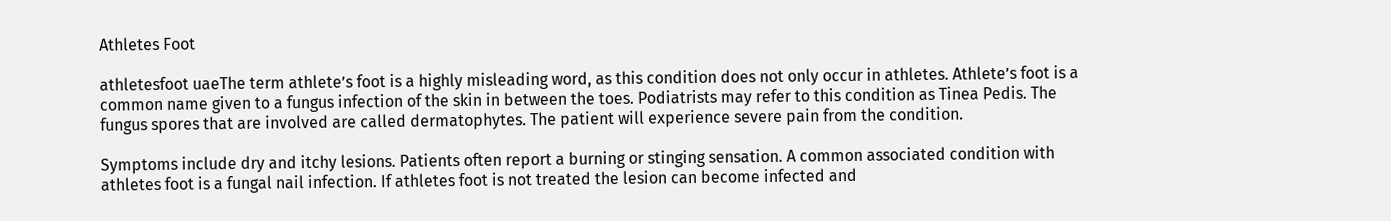Athletes Foot

athletesfoot uaeThe term athlete’s foot is a highly misleading word, as this condition does not only occur in athletes. Athlete’s foot is a common name given to a fungus infection of the skin in between the toes. Podiatrists may refer to this condition as Tinea Pedis. The fungus spores that are involved are called dermatophytes. The patient will experience severe pain from the condition.

Symptoms include dry and itchy lesions. Patients often report a burning or stinging sensation. A common associated condition with athletes foot is a fungal nail infection. If athletes foot is not treated the lesion can become infected and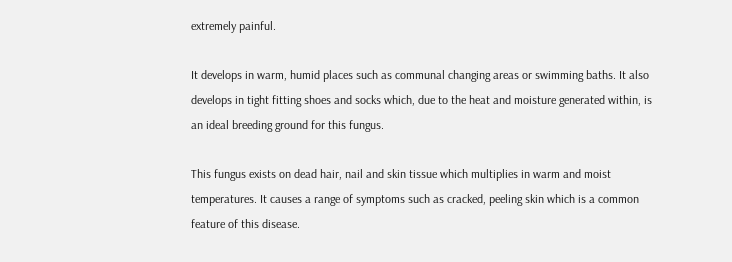extremely painful.

It develops in warm, humid places such as communal changing areas or swimming baths. It also develops in tight fitting shoes and socks which, due to the heat and moisture generated within, is an ideal breeding ground for this fungus.

This fungus exists on dead hair, nail and skin tissue which multiplies in warm and moist temperatures. It causes a range of symptoms such as cracked, peeling skin which is a common feature of this disease.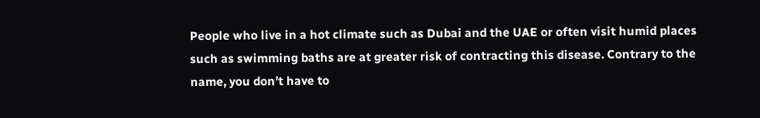People who live in a hot climate such as Dubai and the UAE or often visit humid places such as swimming baths are at greater risk of contracting this disease. Contrary to the name, you don’t have to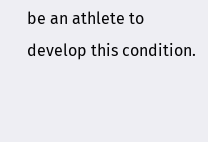be an athlete to develop this condition.